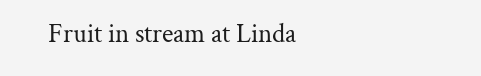Fruit in stream at Linda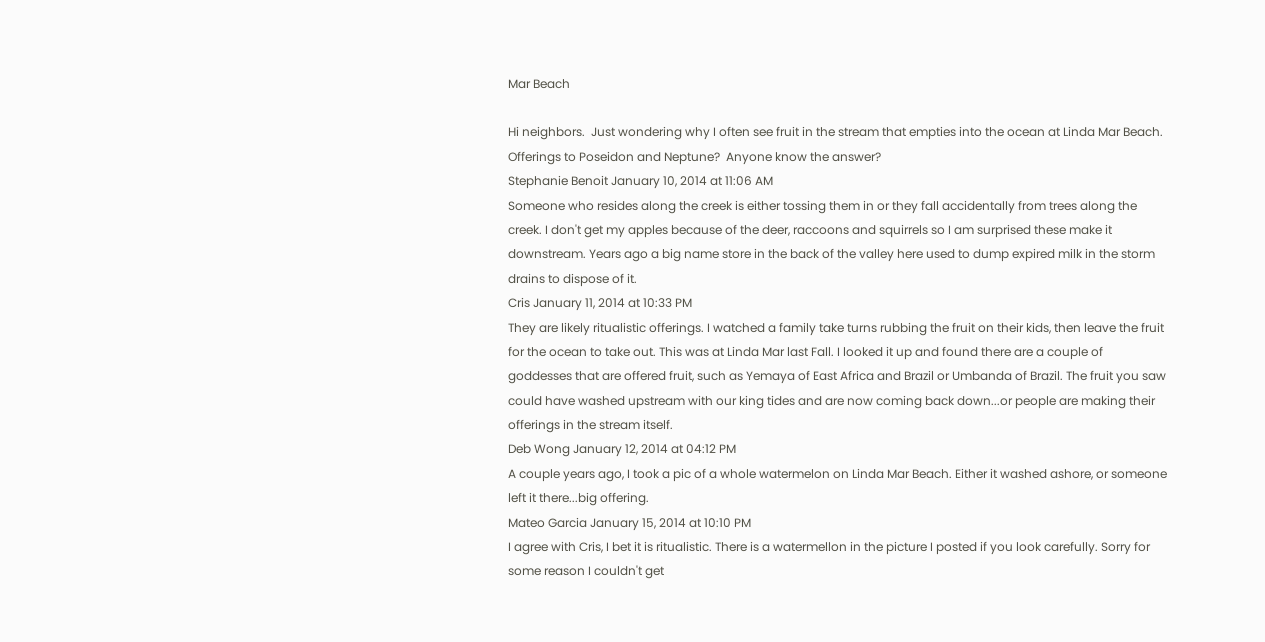Mar Beach

Hi neighbors.  Just wondering why I often see fruit in the stream that empties into the ocean at Linda Mar Beach.  Offerings to Poseidon and Neptune?  Anyone know the answer?
Stephanie Benoit January 10, 2014 at 11:06 AM
Someone who resides along the creek is either tossing them in or they fall accidentally from trees along the creek. I don't get my apples because of the deer, raccoons and squirrels so I am surprised these make it downstream. Years ago a big name store in the back of the valley here used to dump expired milk in the storm drains to dispose of it.
Cris January 11, 2014 at 10:33 PM
They are likely ritualistic offerings. I watched a family take turns rubbing the fruit on their kids, then leave the fruit for the ocean to take out. This was at Linda Mar last Fall. I looked it up and found there are a couple of goddesses that are offered fruit, such as Yemaya of East Africa and Brazil or Umbanda of Brazil. The fruit you saw could have washed upstream with our king tides and are now coming back down...or people are making their offerings in the stream itself.
Deb Wong January 12, 2014 at 04:12 PM
A couple years ago, I took a pic of a whole watermelon on Linda Mar Beach. Either it washed ashore, or someone left it there...big offering.
Mateo Garcia January 15, 2014 at 10:10 PM
I agree with Cris, I bet it is ritualistic. There is a watermellon in the picture I posted if you look carefully. Sorry for some reason I couldn't get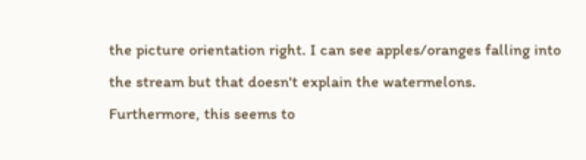the picture orientation right. I can see apples/oranges falling into the stream but that doesn't explain the watermelons. Furthermore, this seems to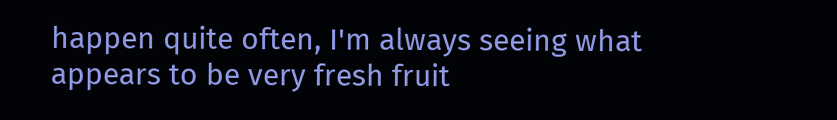happen quite often, I'm always seeing what appears to be very fresh fruit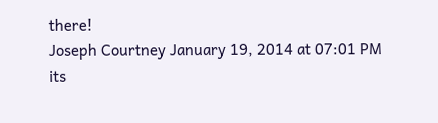there!
Joseph Courtney January 19, 2014 at 07:01 PM
its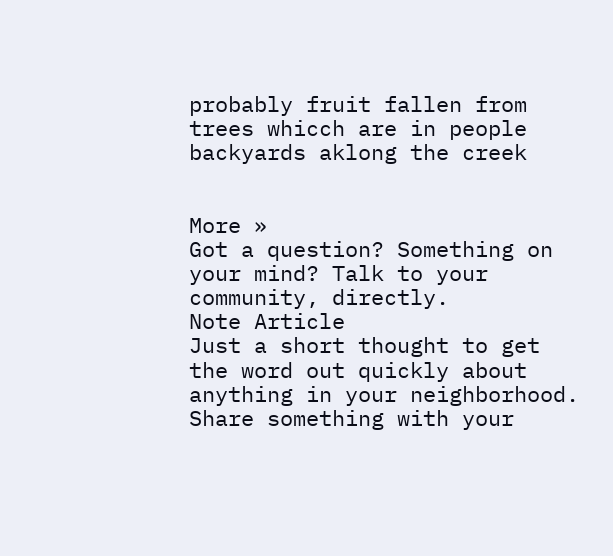probably fruit fallen from trees whicch are in people backyards aklong the creek


More »
Got a question? Something on your mind? Talk to your community, directly.
Note Article
Just a short thought to get the word out quickly about anything in your neighborhood.
Share something with your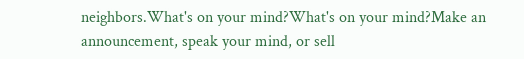neighbors.What's on your mind?What's on your mind?Make an announcement, speak your mind, or sell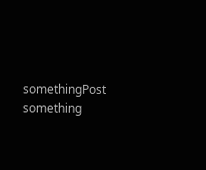somethingPost something